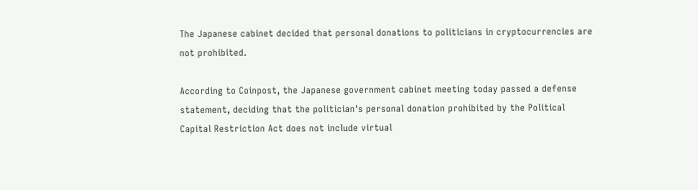The Japanese cabinet decided that personal donations to politicians in cryptocurrencies are not prohibited.

According to Coinpost, the Japanese government cabinet meeting today passed a defense statement, deciding that the politician's personal donation prohibited by the Political Capital Restriction Act does not include virtual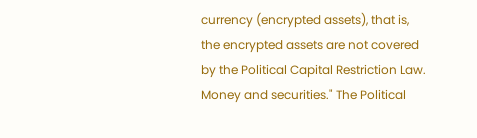currency (encrypted assets), that is, the encrypted assets are not covered by the Political Capital Restriction Law. Money and securities." The Political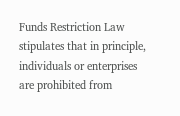Funds Restriction Law stipulates that in principle, individuals or enterprises are prohibited from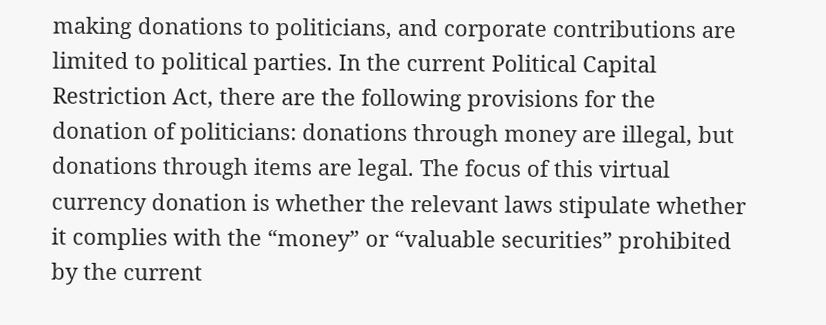making donations to politicians, and corporate contributions are limited to political parties. In the current Political Capital Restriction Act, there are the following provisions for the donation of politicians: donations through money are illegal, but donations through items are legal. The focus of this virtual currency donation is whether the relevant laws stipulate whether it complies with the “money” or “valuable securities” prohibited by the current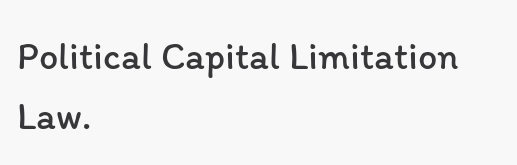Political Capital Limitation Law.